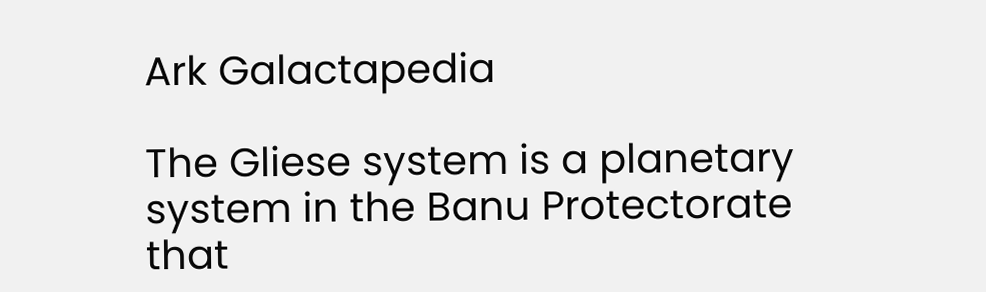Ark Galactapedia

The Gliese system is a planetary system in the Banu Protectorate that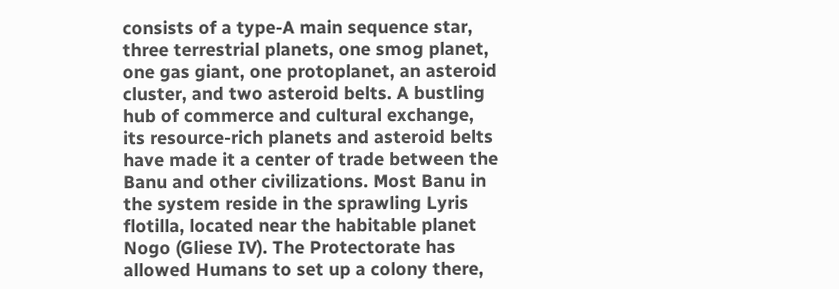consists of a type-A main sequence star, three terrestrial planets, one smog planet, one gas giant, one protoplanet, an asteroid cluster, and two asteroid belts. A bustling hub of commerce and cultural exchange, its resource-rich planets and asteroid belts have made it a center of trade between the Banu and other civilizations. Most Banu in the system reside in the sprawling Lyris flotilla, located near the habitable planet Nogo (Gliese IV). The Protectorate has allowed Humans to set up a colony there,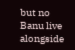but no Banu live alongside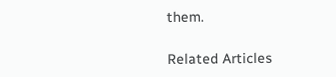them.

Related Articles